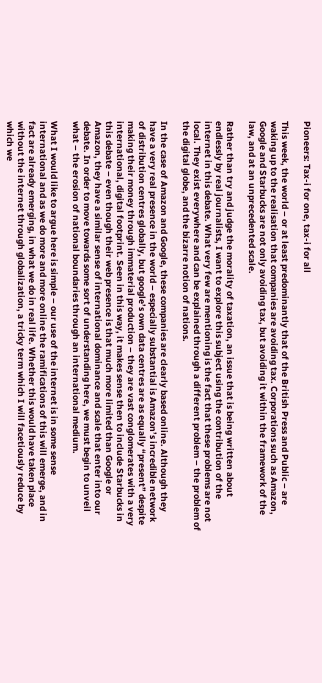Pioneers: Tax-i for one, tax-i for all

This week, the world – or at least predominantly that of the British Press and Public – are waking up to the realisation that companies are avoiding tax. Corporations such as Amazon, Google and Starbucks are not only avoiding tax, but avoiding it within the framework of the law, and at an unprecedented scale.

Rather than try and judge the morality of taxation, an issue that is being written about endlessly by real journalists, I want to explore this subject using the contribution of the internet in this debate. What very few are mentioning is the fact that these problems are not local. They exist everywhere and can be explained through a different problem – the problem of the digital globe, and the bizarre notion of nations.

In the case of Amazon and Google, these companies are clearly based online. Although they have a very real presence in the world – especially substantial is Amazon’s incredible network of distribution centres globally, but google’s own data centres are as equally “present” despite making their money through immaterial production – they are vast conglomerates with a very international, digital footprint. Seen in this way, it makes sense then to include Starbucks in this debate – even though their web presence is that much more limited than Google or Amazon, they have a similar sense of international dominance and scale that enter into our debate. In order to move towards some sort of understanding here, we must begin to unveil what – the erosion of national boundaries through an international medium.

What I would like to argue here is simple – our use of the internet is in some sense international and as we do more and more online the ramifications of this will emerge, and in fact are already emerging, in what we do in real life. Whether this would have taken place without the internet through globalization, a tricky term which I will facetiously reduce by which we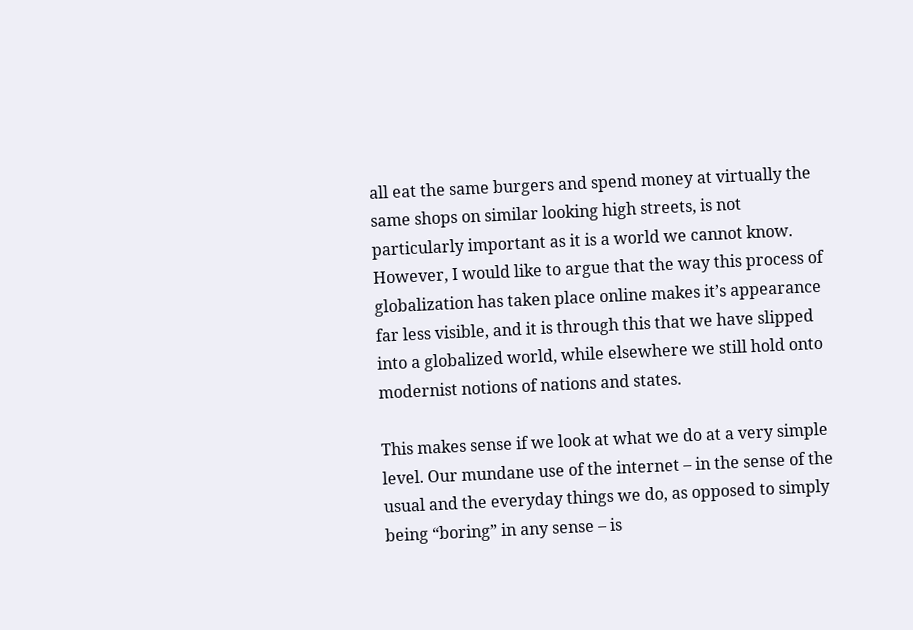all eat the same burgers and spend money at virtually the same shops on similar looking high streets, is not particularly important as it is a world we cannot know. However, I would like to argue that the way this process of globalization has taken place online makes it’s appearance far less visible, and it is through this that we have slipped into a globalized world, while elsewhere we still hold onto modernist notions of nations and states.

This makes sense if we look at what we do at a very simple level. Our mundane use of the internet – in the sense of the usual and the everyday things we do, as opposed to simply being “boring” in any sense – is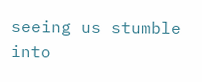seeing us stumble into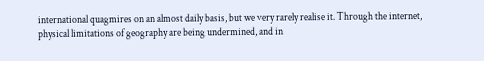international quagmires on an almost daily basis, but we very rarely realise it. Through the internet, physical limitations of geography are being undermined, and in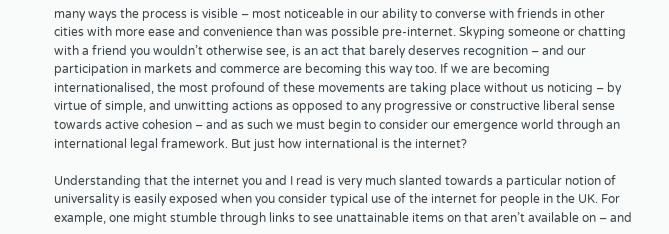many ways the process is visible – most noticeable in our ability to converse with friends in other cities with more ease and convenience than was possible pre-internet. Skyping someone or chatting with a friend you wouldn’t otherwise see, is an act that barely deserves recognition – and our participation in markets and commerce are becoming this way too. If we are becoming internationalised, the most profound of these movements are taking place without us noticing – by virtue of simple, and unwitting actions as opposed to any progressive or constructive liberal sense towards active cohesion – and as such we must begin to consider our emergence world through an international legal framework. But just how international is the internet?

Understanding that the internet you and I read is very much slanted towards a particular notion of universality is easily exposed when you consider typical use of the internet for people in the UK. For example, one might stumble through links to see unattainable items on that aren’t available on – and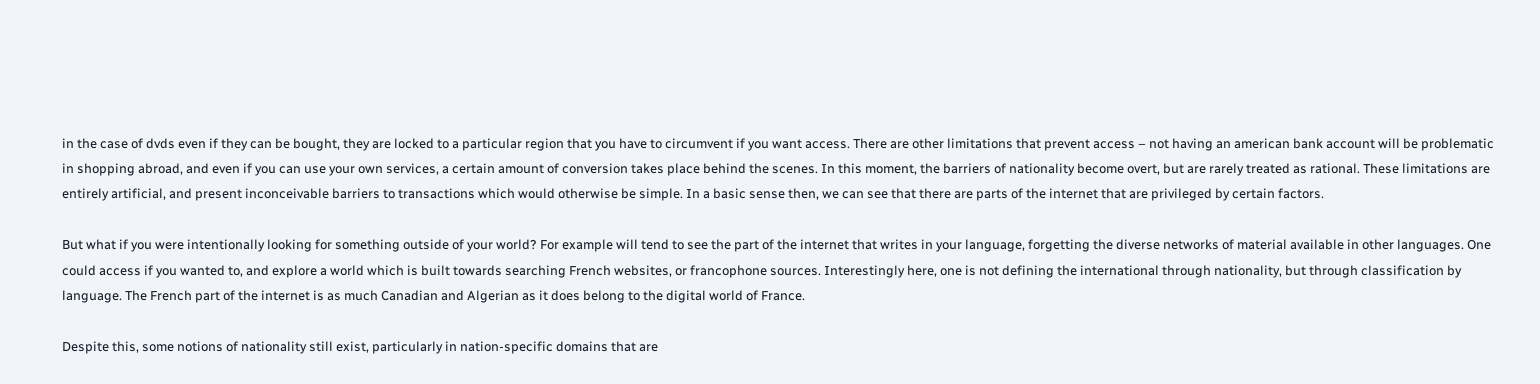in the case of dvds even if they can be bought, they are locked to a particular region that you have to circumvent if you want access. There are other limitations that prevent access – not having an american bank account will be problematic in shopping abroad, and even if you can use your own services, a certain amount of conversion takes place behind the scenes. In this moment, the barriers of nationality become overt, but are rarely treated as rational. These limitations are entirely artificial, and present inconceivable barriers to transactions which would otherwise be simple. In a basic sense then, we can see that there are parts of the internet that are privileged by certain factors.

But what if you were intentionally looking for something outside of your world? For example will tend to see the part of the internet that writes in your language, forgetting the diverse networks of material available in other languages. One could access if you wanted to, and explore a world which is built towards searching French websites, or francophone sources. Interestingly here, one is not defining the international through nationality, but through classification by language. The French part of the internet is as much Canadian and Algerian as it does belong to the digital world of France.

Despite this, some notions of nationality still exist, particularly in nation-specific domains that are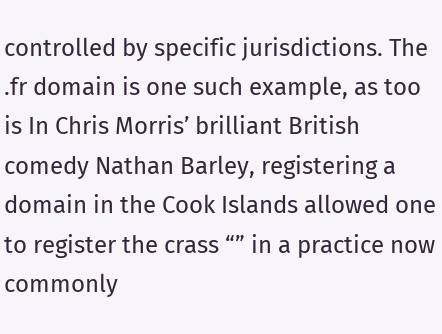controlled by specific jurisdictions. The .fr domain is one such example, as too is In Chris Morris’ brilliant British comedy Nathan Barley, registering a domain in the Cook Islands allowed one to register the crass “” in a practice now commonly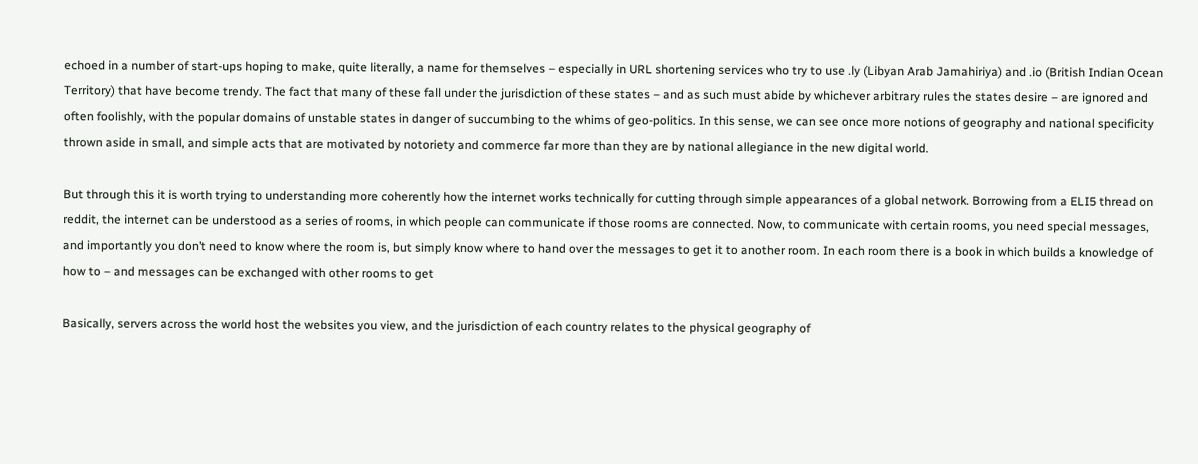echoed in a number of start-ups hoping to make, quite literally, a name for themselves – especially in URL shortening services who try to use .ly (Libyan Arab Jamahiriya) and .io (British Indian Ocean Territory) that have become trendy. The fact that many of these fall under the jurisdiction of these states – and as such must abide by whichever arbitrary rules the states desire – are ignored and often foolishly, with the popular domains of unstable states in danger of succumbing to the whims of geo-politics. In this sense, we can see once more notions of geography and national specificity thrown aside in small, and simple acts that are motivated by notoriety and commerce far more than they are by national allegiance in the new digital world.

But through this it is worth trying to understanding more coherently how the internet works technically for cutting through simple appearances of a global network. Borrowing from a ELI5 thread on reddit, the internet can be understood as a series of rooms, in which people can communicate if those rooms are connected. Now, to communicate with certain rooms, you need special messages, and importantly you don’t need to know where the room is, but simply know where to hand over the messages to get it to another room. In each room there is a book in which builds a knowledge of how to – and messages can be exchanged with other rooms to get

Basically, servers across the world host the websites you view, and the jurisdiction of each country relates to the physical geography of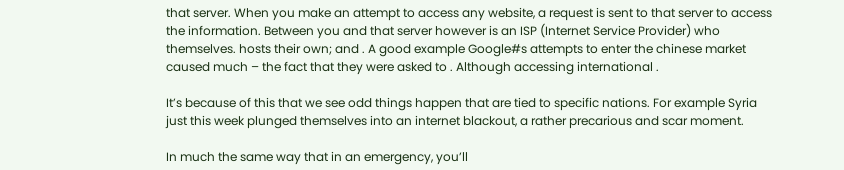that server. When you make an attempt to access any website, a request is sent to that server to access the information. Between you and that server however is an ISP (Internet Service Provider) who themselves. hosts their own; and . A good example Google#s attempts to enter the chinese market caused much – the fact that they were asked to . Although accessing international .

It’s because of this that we see odd things happen that are tied to specific nations. For example Syria just this week plunged themselves into an internet blackout, a rather precarious and scar moment.

In much the same way that in an emergency, you’ll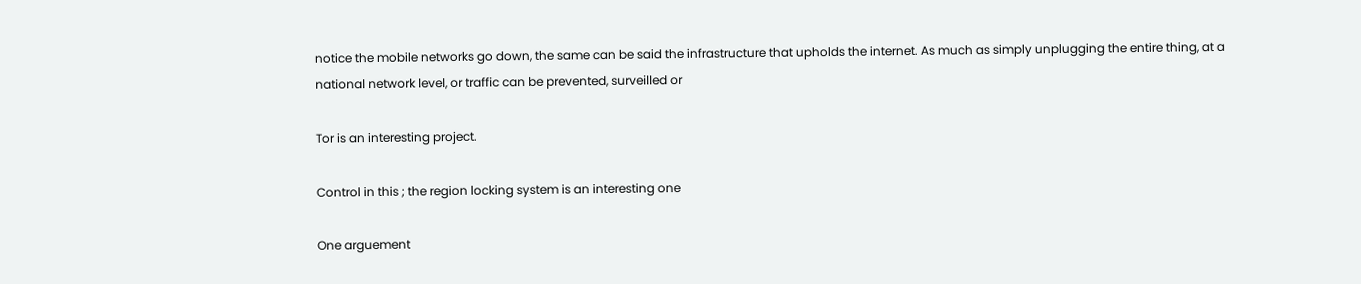notice the mobile networks go down, the same can be said the infrastructure that upholds the internet. As much as simply unplugging the entire thing, at a national network level, or traffic can be prevented, surveilled or

Tor is an interesting project.

Control in this ; the region locking system is an interesting one

One arguement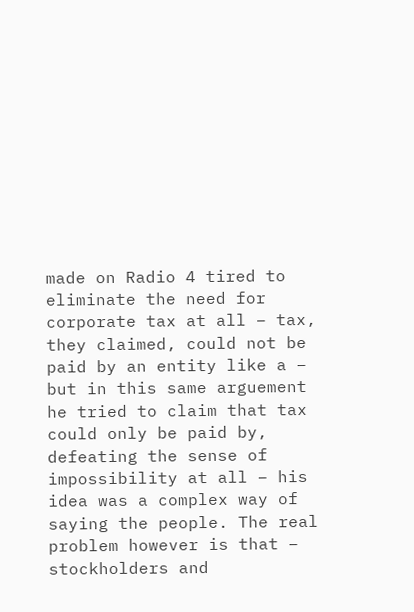made on Radio 4 tired to eliminate the need for corporate tax at all – tax, they claimed, could not be paid by an entity like a – but in this same arguement he tried to claim that tax could only be paid by, defeating the sense of impossibility at all – his idea was a complex way of saying the people. The real problem however is that – stockholders and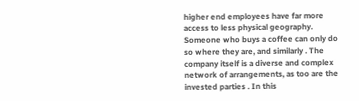higher end employees have far more access to less physical geography. Someone who buys a coffee can only do so where they are, and similarly . The company itself is a diverse and complex network of arrangements, as too are the invested parties . In this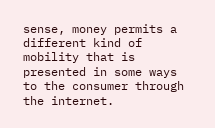sense, money permits a different kind of mobility that is presented in some ways to the consumer through the internet.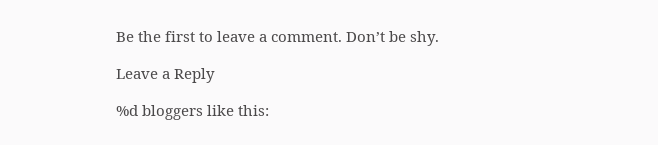Be the first to leave a comment. Don’t be shy.

Leave a Reply

%d bloggers like this: